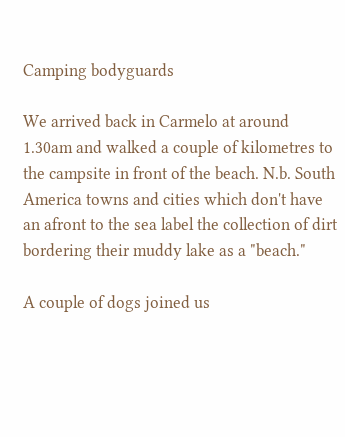Camping bodyguards

We arrived back in Carmelo at around 1.30am and walked a couple of kilometres to the campsite in front of the beach. N.b. South America towns and cities which don't have an afront to the sea label the collection of dirt bordering their muddy lake as a "beach."

A couple of dogs joined us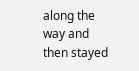along the way and then stayed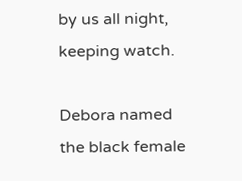by us all night, keeping watch.

Debora named the black female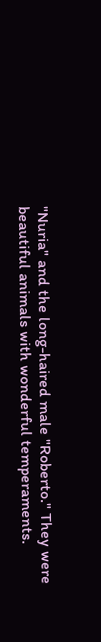"Nuria" and the long-haired male "Roberto." They were beautiful animals with wonderful temperaments.